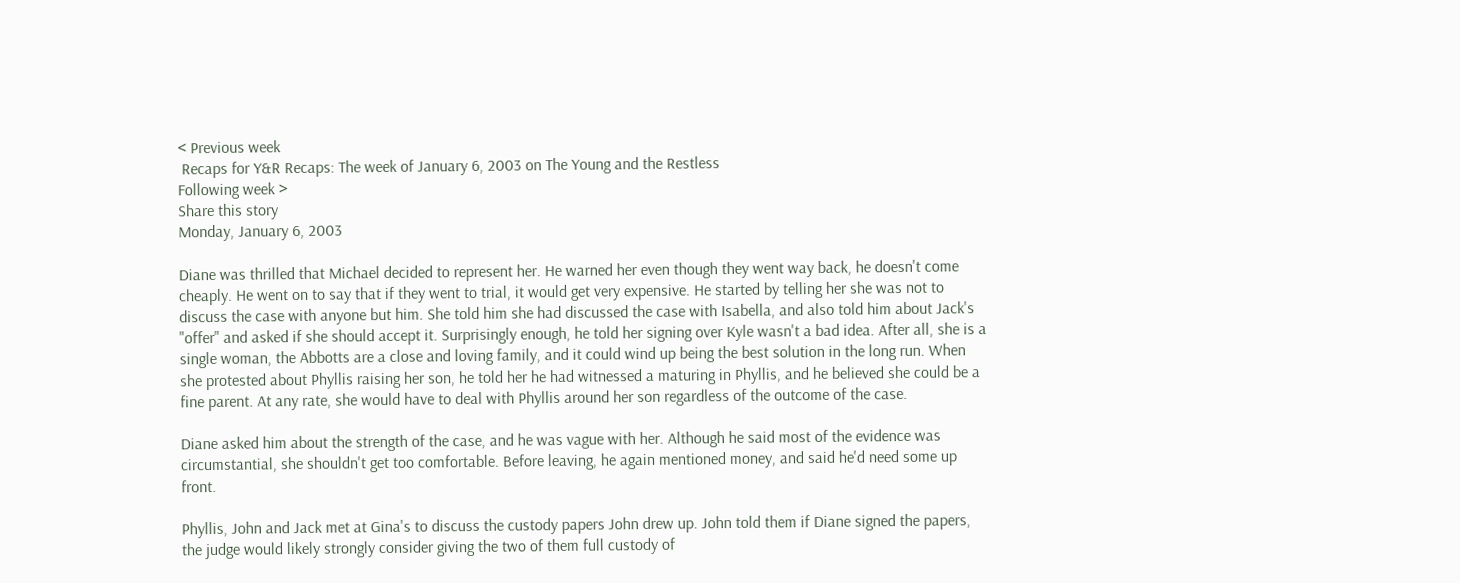< Previous week
 Recaps for Y&R Recaps: The week of January 6, 2003 on The Young and the Restless
Following week >
Share this story
Monday, January 6, 2003

Diane was thrilled that Michael decided to represent her. He warned her even though they went way back, he doesn't come cheaply. He went on to say that if they went to trial, it would get very expensive. He started by telling her she was not to discuss the case with anyone but him. She told him she had discussed the case with Isabella, and also told him about Jack's "offer" and asked if she should accept it. Surprisingly enough, he told her signing over Kyle wasn't a bad idea. After all, she is a single woman, the Abbotts are a close and loving family, and it could wind up being the best solution in the long run. When she protested about Phyllis raising her son, he told her he had witnessed a maturing in Phyllis, and he believed she could be a fine parent. At any rate, she would have to deal with Phyllis around her son regardless of the outcome of the case.

Diane asked him about the strength of the case, and he was vague with her. Although he said most of the evidence was circumstantial, she shouldn't get too comfortable. Before leaving, he again mentioned money, and said he'd need some up front.

Phyllis, John and Jack met at Gina's to discuss the custody papers John drew up. John told them if Diane signed the papers, the judge would likely strongly consider giving the two of them full custody of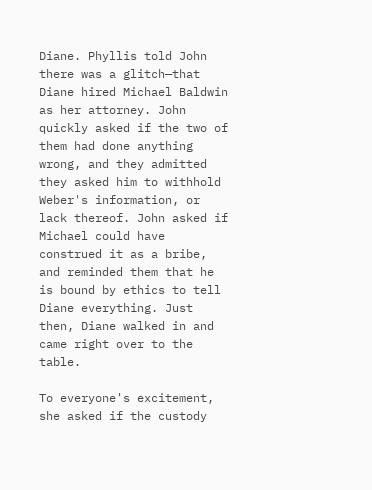Diane. Phyllis told John there was a glitch—that Diane hired Michael Baldwin as her attorney. John quickly asked if the two of them had done anything wrong, and they admitted they asked him to withhold Weber's information, or lack thereof. John asked if Michael could have construed it as a bribe, and reminded them that he is bound by ethics to tell Diane everything. Just then, Diane walked in and came right over to the table.

To everyone's excitement, she asked if the custody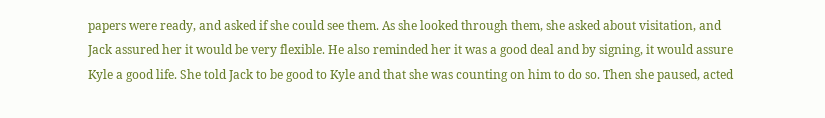papers were ready, and asked if she could see them. As she looked through them, she asked about visitation, and Jack assured her it would be very flexible. He also reminded her it was a good deal and by signing, it would assure Kyle a good life. She told Jack to be good to Kyle and that she was counting on him to do so. Then she paused, acted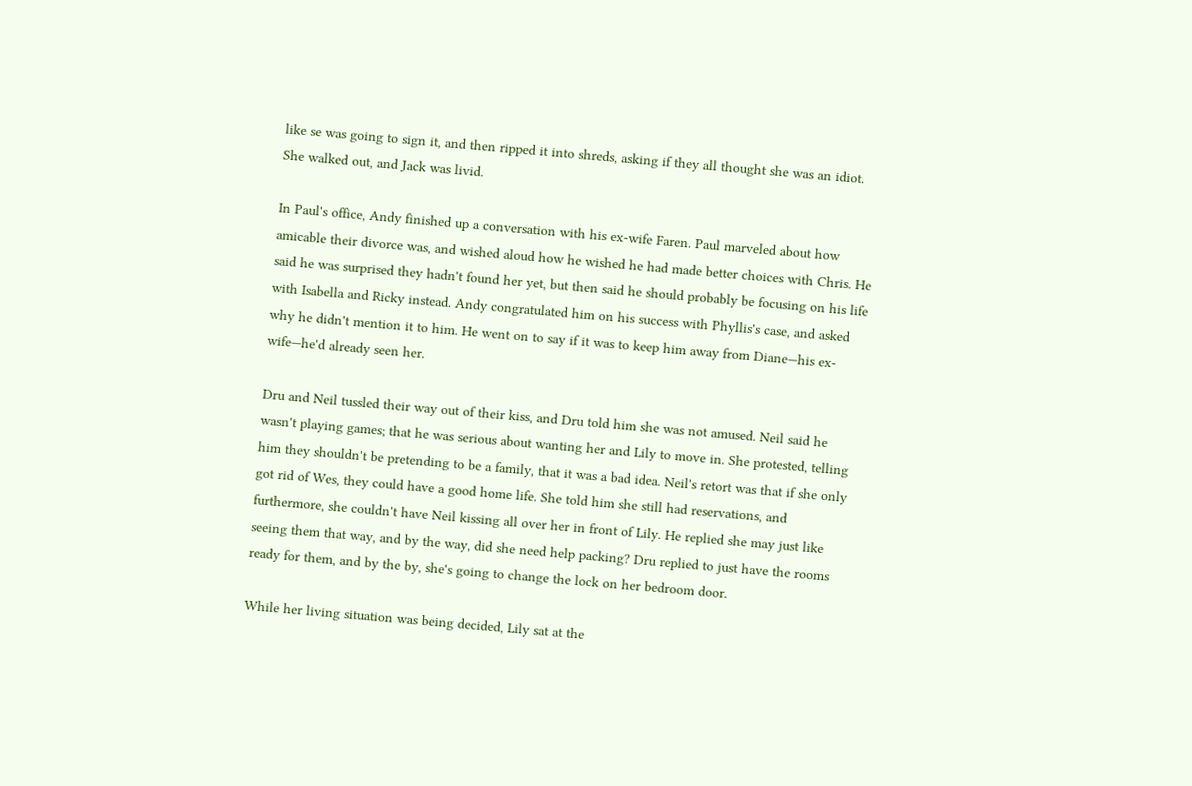like se was going to sign it, and then ripped it into shreds, asking if they all thought she was an idiot. She walked out, and Jack was livid.

In Paul's office, Andy finished up a conversation with his ex-wife Faren. Paul marveled about how amicable their divorce was, and wished aloud how he wished he had made better choices with Chris. He said he was surprised they hadn't found her yet, but then said he should probably be focusing on his life with Isabella and Ricky instead. Andy congratulated him on his success with Phyllis's case, and asked why he didn't mention it to him. He went on to say if it was to keep him away from Diane—his ex-wife—he'd already seen her.

Dru and Neil tussled their way out of their kiss, and Dru told him she was not amused. Neil said he wasn't playing games; that he was serious about wanting her and Lily to move in. She protested, telling him they shouldn't be pretending to be a family, that it was a bad idea. Neil's retort was that if she only got rid of Wes, they could have a good home life. She told him she still had reservations, and furthermore, she couldn't have Neil kissing all over her in front of Lily. He replied she may just like seeing them that way, and by the way, did she need help packing? Dru replied to just have the rooms ready for them, and by the by, she's going to change the lock on her bedroom door.

While her living situation was being decided, Lily sat at the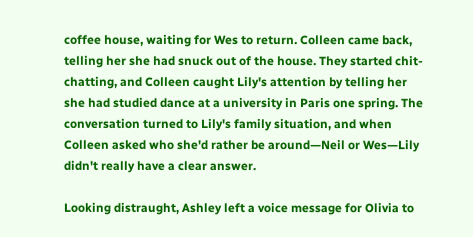coffee house, waiting for Wes to return. Colleen came back, telling her she had snuck out of the house. They started chit-chatting, and Colleen caught Lily's attention by telling her she had studied dance at a university in Paris one spring. The conversation turned to Lily's family situation, and when Colleen asked who she'd rather be around—Neil or Wes—Lily didn't really have a clear answer.

Looking distraught, Ashley left a voice message for Olivia to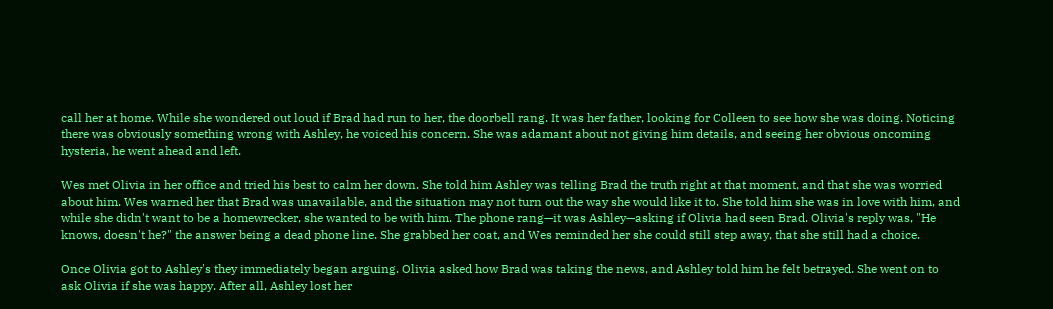call her at home. While she wondered out loud if Brad had run to her, the doorbell rang. It was her father, looking for Colleen to see how she was doing. Noticing there was obviously something wrong with Ashley, he voiced his concern. She was adamant about not giving him details, and seeing her obvious oncoming hysteria, he went ahead and left.

Wes met Olivia in her office and tried his best to calm her down. She told him Ashley was telling Brad the truth right at that moment, and that she was worried about him. Wes warned her that Brad was unavailable, and the situation may not turn out the way she would like it to. She told him she was in love with him, and while she didn't want to be a homewrecker, she wanted to be with him. The phone rang—it was Ashley—asking if Olivia had seen Brad. Olivia's reply was, "He knows, doesn't he?" the answer being a dead phone line. She grabbed her coat, and Wes reminded her she could still step away, that she still had a choice.

Once Olivia got to Ashley's they immediately began arguing. Olivia asked how Brad was taking the news, and Ashley told him he felt betrayed. She went on to ask Olivia if she was happy. After all, Ashley lost her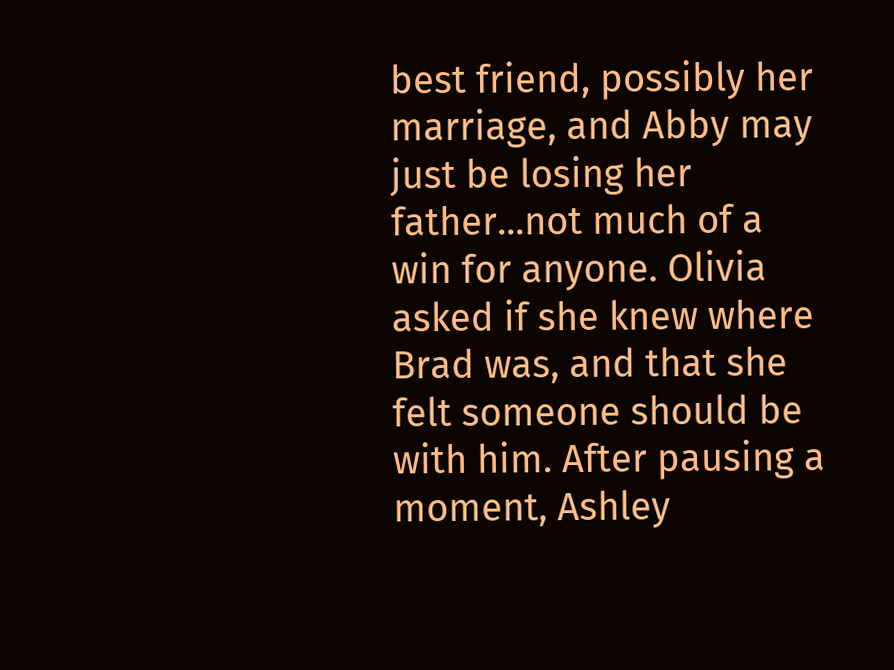best friend, possibly her marriage, and Abby may just be losing her father...not much of a win for anyone. Olivia asked if she knew where Brad was, and that she felt someone should be with him. After pausing a moment, Ashley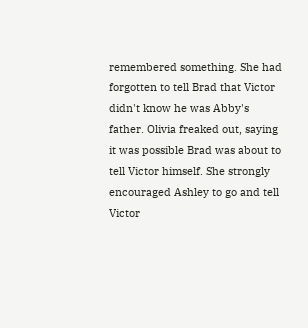remembered something. She had forgotten to tell Brad that Victor didn't know he was Abby's father. Olivia freaked out, saying it was possible Brad was about to tell Victor himself. She strongly encouraged Ashley to go and tell Victor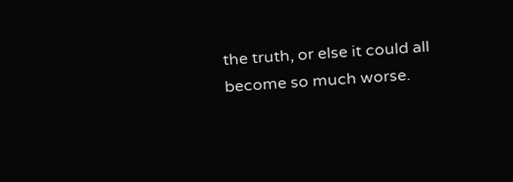the truth, or else it could all become so much worse.